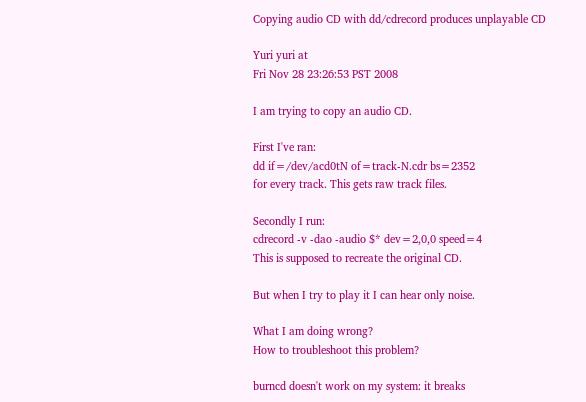Copying audio CD with dd/cdrecord produces unplayable CD

Yuri yuri at
Fri Nov 28 23:26:53 PST 2008

I am trying to copy an audio CD.

First I've ran:
dd if=/dev/acd0tN of=track-N.cdr bs=2352
for every track. This gets raw track files.

Secondly I run:
cdrecord -v -dao -audio $* dev=2,0,0 speed=4
This is supposed to recreate the original CD.

But when I try to play it I can hear only noise.

What I am doing wrong?
How to troubleshoot this problem?

burncd doesn't work on my system: it breaks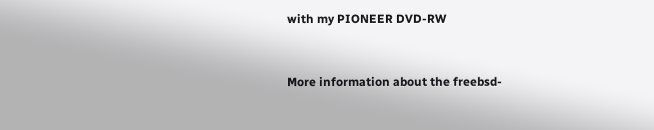with my PIONEER DVD-RW


More information about the freebsd-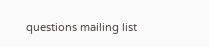questions mailing list